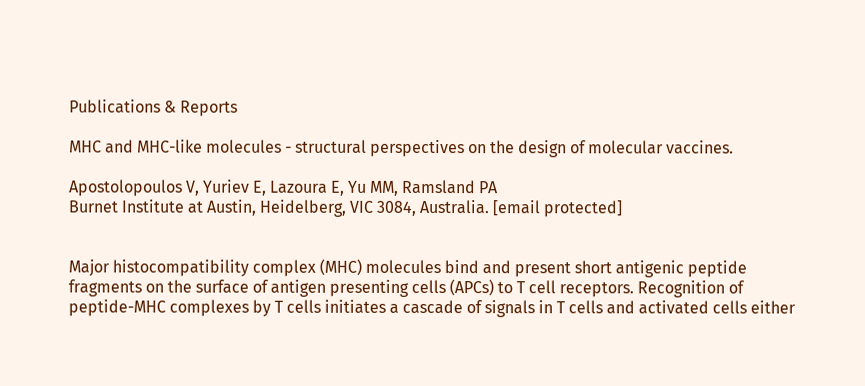Publications & Reports

MHC and MHC-like molecules - structural perspectives on the design of molecular vaccines.

Apostolopoulos V, Yuriev E, Lazoura E, Yu MM, Ramsland PA
Burnet Institute at Austin, Heidelberg, VIC 3084, Australia. [email protected]


Major histocompatibility complex (MHC) molecules bind and present short antigenic peptide fragments on the surface of antigen presenting cells (APCs) to T cell receptors. Recognition of peptide-MHC complexes by T cells initiates a cascade of signals in T cells and activated cells either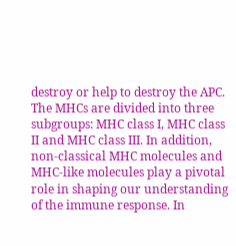destroy or help to destroy the APC. The MHCs are divided into three subgroups: MHC class I, MHC class II and MHC class III. In addition, non-classical MHC molecules and MHC-like molecules play a pivotal role in shaping our understanding of the immune response. In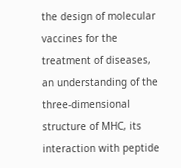the design of molecular vaccines for the treatment of diseases, an understanding of the three-dimensional structure of MHC, its interaction with peptide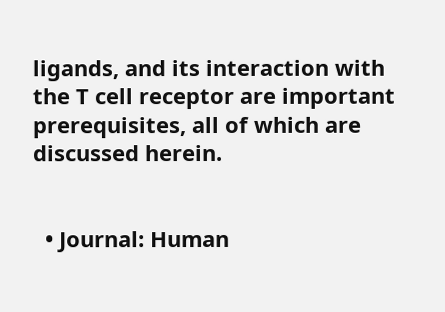ligands, and its interaction with the T cell receptor are important prerequisites, all of which are discussed herein.


  • Journal: Human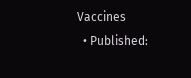Vaccines
  • Published: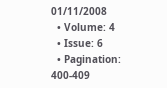01/11/2008
  • Volume: 4
  • Issue: 6
  • Pagination: 400-409